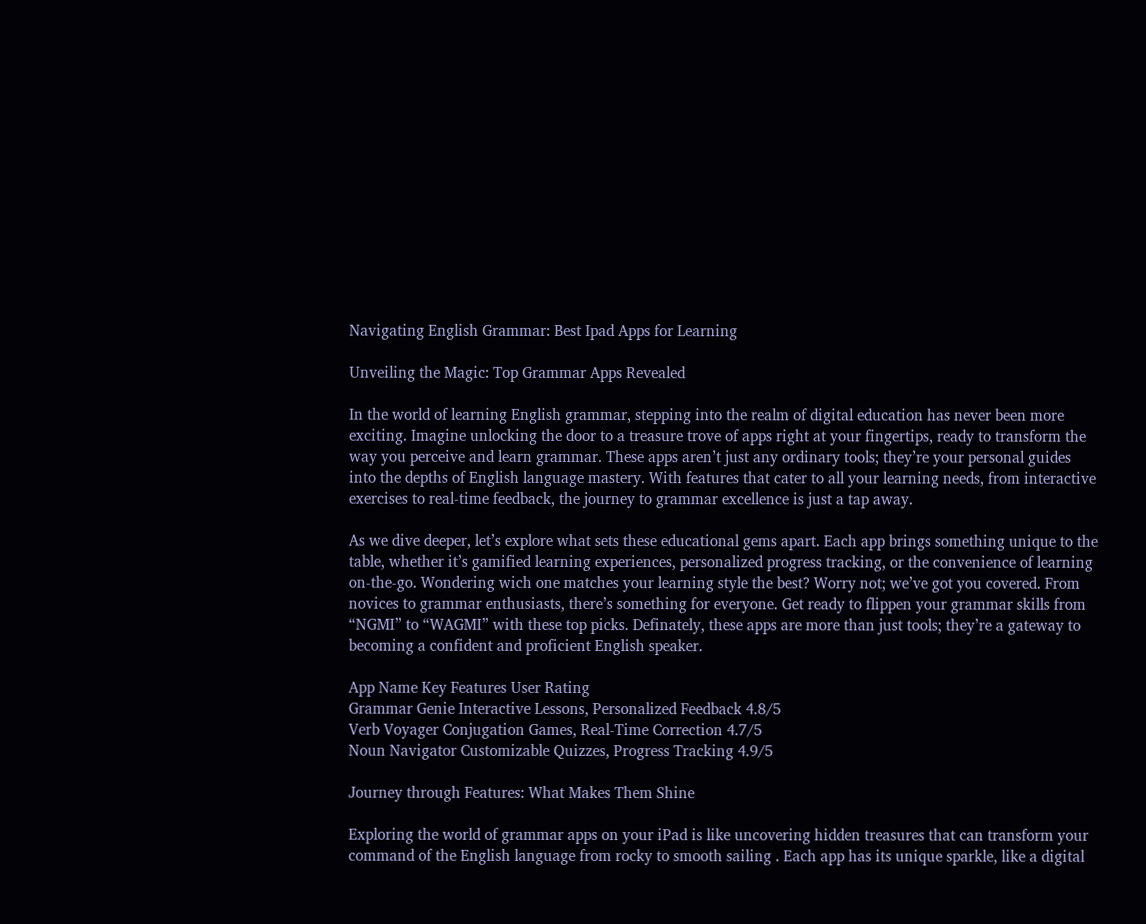Navigating English Grammar: Best Ipad Apps for Learning

Unveiling the Magic: Top Grammar Apps Revealed

In the world of learning English grammar, stepping into the realm of digital education has never been more exciting. Imagine unlocking the door to a treasure trove of apps right at your fingertips, ready to transform the way you perceive and learn grammar. These apps aren’t just any ordinary tools; they’re your personal guides into the depths of English language mastery. With features that cater to all your learning needs, from interactive exercises to real-time feedback, the journey to grammar excellence is just a tap away.

As we dive deeper, let’s explore what sets these educational gems apart. Each app brings something unique to the table, whether it’s gamified learning experiences, personalized progress tracking, or the convenience of learning on-the-go. Wondering wich one matches your learning style the best? Worry not; we’ve got you covered. From novices to grammar enthusiasts, there’s something for everyone. Get ready to flippen your grammar skills from “NGMI” to “WAGMI” with these top picks. Definately, these apps are more than just tools; they’re a gateway to becoming a confident and proficient English speaker.

App Name Key Features User Rating
Grammar Genie Interactive Lessons, Personalized Feedback 4.8/5
Verb Voyager Conjugation Games, Real-Time Correction 4.7/5
Noun Navigator Customizable Quizzes, Progress Tracking 4.9/5

Journey through Features: What Makes Them Shine

Exploring the world of grammar apps on your iPad is like uncovering hidden treasures that can transform your command of the English language from rocky to smooth sailing . Each app has its unique sparkle, like a digital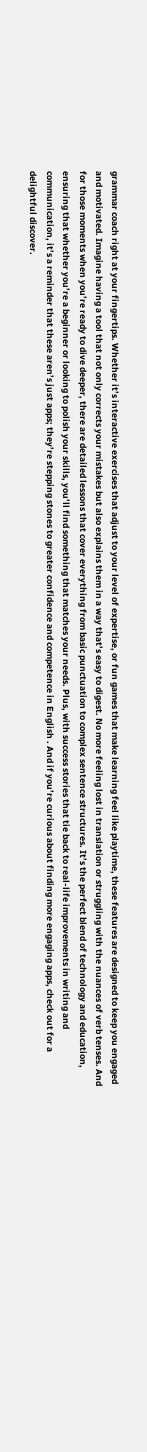grammar coach right at your fingertips. Whether it’s interactive exercises that adjust to your level of expertise, or fun games that make learning feel like playtime, these features are designed to keep you engaged and motivated. Imagine having a tool that not only corrects your mistakes but also explains them in a way that’s easy to digest. No more feeling lost in translation or struggling with the nuances of verb tenses. And for those moments when you’re ready to dive deeper, there are detailed lessons that cover everything from basic punctuation to complex sentence structures. It’s the perfect blend of technology and education, ensuring that whether you’re a beginner or looking to polish your skills, you’ll find something that matches your needs. Plus, with success stories that tie back to real-life improvements in writing and communication, it’s a reminder that these aren’s just apps; they’re stepping stones to greater confidence and competence in English . And if you’re curious about finding more engaging apps, check out for a delightful discover.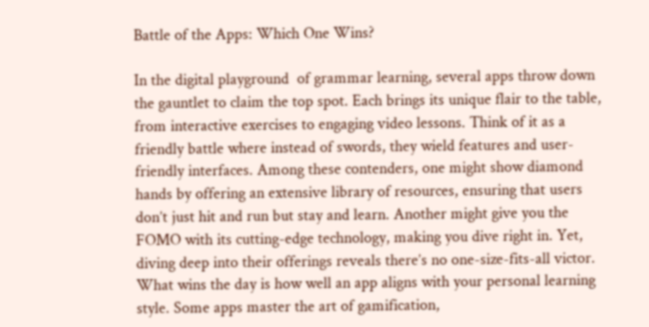Battle of the Apps: Which One Wins?

In the digital playground  of grammar learning, several apps throw down the gauntlet to claim the top spot. Each brings its unique flair to the table, from interactive exercises to engaging video lessons. Think of it as a friendly battle where instead of swords, they wield features and user-friendly interfaces. Among these contenders, one might show diamond hands by offering an extensive library of resources, ensuring that users don’t just hit and run but stay and learn. Another might give you the FOMO with its cutting-edge technology, making you dive right in. Yet, diving deep into their offerings reveals there’s no one-size-fits-all victor. What wins the day is how well an app aligns with your personal learning style. Some apps master the art of gamification,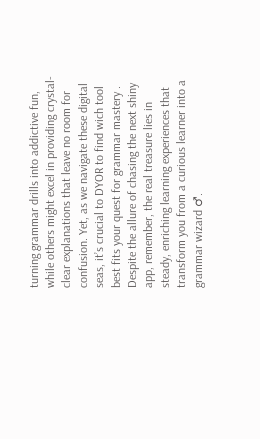turning grammar drills into addictive fun, while others might excel in providing crystal-clear explanations that leave no room for confusion. Yet, as we navigate these digital seas, it’s crucial to DYOR to find wich tool best fits your quest for grammar mastery . Despite the allure of chasing the next shiny app, remember, the real treasure lies in steady, enriching learning experiences that transform you from a curious learner into a grammar wizard ♂.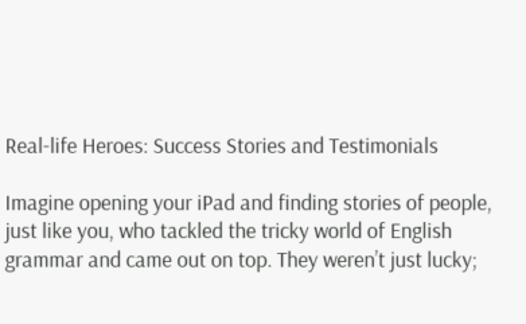Real-life Heroes: Success Stories and Testimonials

Imagine opening your iPad and finding stories of people, just like you, who tackled the tricky world of English grammar and came out on top. They weren’t just lucky;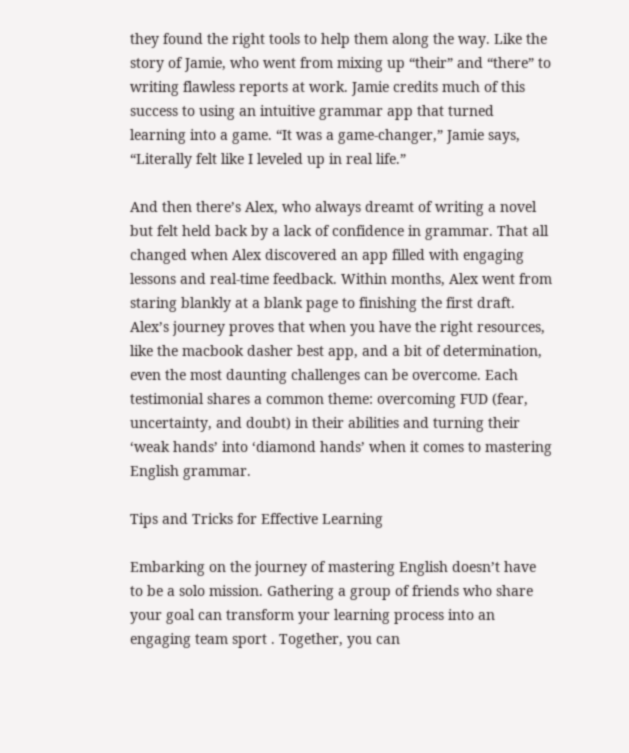they found the right tools to help them along the way. Like the story of Jamie, who went from mixing up “their” and “there” to writing flawless reports at work. Jamie credits much of this success to using an intuitive grammar app that turned learning into a game. “It was a game-changer,” Jamie says, “Literally felt like I leveled up in real life.”

And then there’s Alex, who always dreamt of writing a novel but felt held back by a lack of confidence in grammar. That all changed when Alex discovered an app filled with engaging lessons and real-time feedback. Within months, Alex went from staring blankly at a blank page to finishing the first draft. Alex’s journey proves that when you have the right resources, like the macbook dasher best app, and a bit of determination, even the most daunting challenges can be overcome. Each testimonial shares a common theme: overcoming FUD (fear, uncertainty, and doubt) in their abilities and turning their ‘weak hands’ into ‘diamond hands’ when it comes to mastering English grammar.

Tips and Tricks for Effective Learning

Embarking on the journey of mastering English doesn’t have to be a solo mission. Gathering a group of friends who share your goal can transform your learning process into an engaging team sport . Together, you can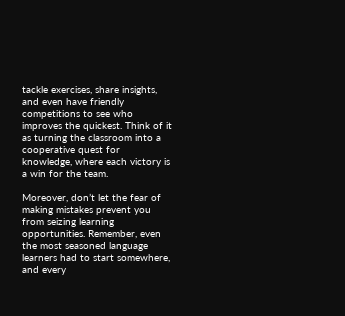tackle exercises, share insights, and even have friendly competitions to see who improves the quickest. Think of it as turning the classroom into a cooperative quest for knowledge, where each victory is a win for the team.

Moreover, don’t let the fear of making mistakes prevent you from seizing learning opportunities. Remember, even the most seasoned language learners had to start somewhere, and every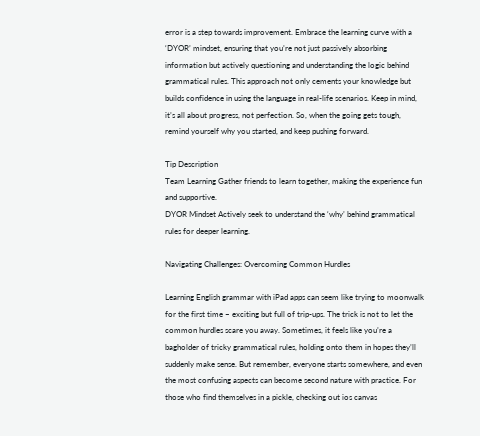error is a step towards improvement. Embrace the learning curve with a ‘DYOR’ mindset, ensuring that you’re not just passively absorbing information but actively questioning and understanding the logic behind grammatical rules. This approach not only cements your knowledge but builds confidence in using the language in real-life scenarios. Keep in mind, it’s all about progress, not perfection. So, when the going gets tough, remind yourself why you started, and keep pushing forward.

Tip Description
Team Learning Gather friends to learn together, making the experience fun and supportive.
DYOR Mindset Actively seek to understand the ‘why’ behind grammatical rules for deeper learning.

Navigating Challenges: Overcoming Common Hurdles

Learning English grammar with iPad apps can seem like trying to moonwalk for the first time – exciting but full of trip-ups. The trick is not to let the common hurdles scare you away. Sometimes, it feels like you’re a bagholder of tricky grammatical rules, holding onto them in hopes they’ll suddenly make sense. But remember, everyone starts somewhere, and even the most confusing aspects can become second nature with practice. For those who find themselves in a pickle, checking out ios canvas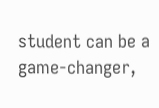student can be a game-changer,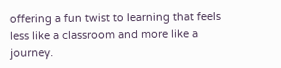offering a fun twist to learning that feels less like a classroom and more like a journey.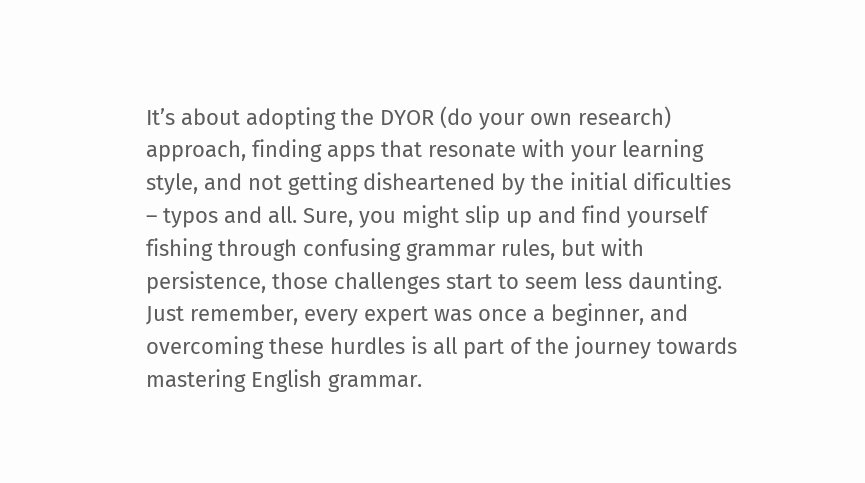It’s about adopting the DYOR (do your own research) approach, finding apps that resonate with your learning style, and not getting disheartened by the initial dificulties – typos and all. Sure, you might slip up and find yourself fishing through confusing grammar rules, but with persistence, those challenges start to seem less daunting. Just remember, every expert was once a beginner, and overcoming these hurdles is all part of the journey towards mastering English grammar.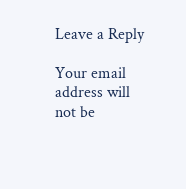Leave a Reply

Your email address will not be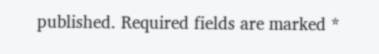published. Required fields are marked *